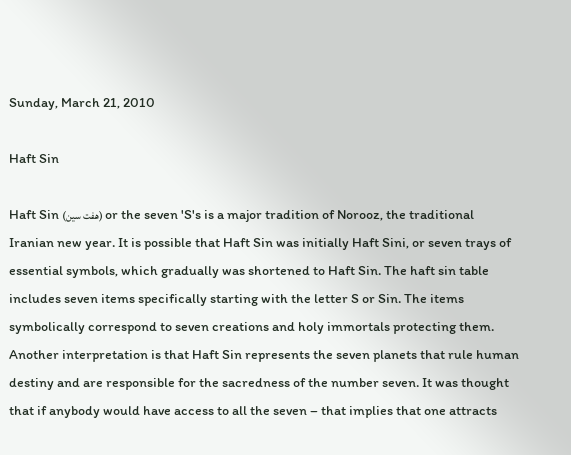Sunday, March 21, 2010

Haft Sin

Haft Sin (هفت سین) or the seven 'S's is a major tradition of Norooz, the traditional Iranian new year. It is possible that Haft Sin was initially Haft Sini, or seven trays of essential symbols, which gradually was shortened to Haft Sin. The haft sin table includes seven items specifically starting with the letter S or Sin. The items symbolically correspond to seven creations and holy immortals protecting them. Another interpretation is that Haft Sin represents the seven planets that rule human destiny and are responsible for the sacredness of the number seven. It was thought that if anybody would have access to all the seven – that implies that one attracts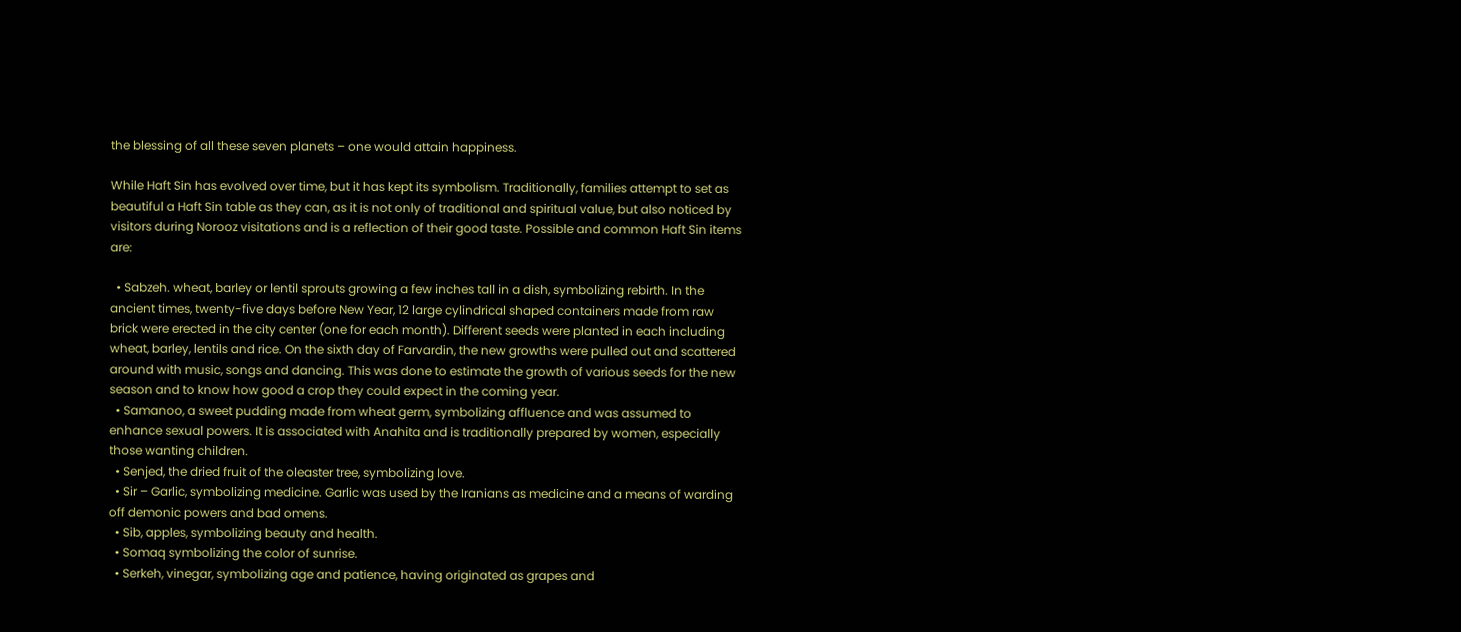the blessing of all these seven planets – one would attain happiness.

While Haft Sin has evolved over time, but it has kept its symbolism. Traditionally, families attempt to set as beautiful a Haft Sin table as they can, as it is not only of traditional and spiritual value, but also noticed by visitors during Norooz visitations and is a reflection of their good taste. Possible and common Haft Sin items are:

  • Sabzeh. wheat, barley or lentil sprouts growing a few inches tall in a dish, symbolizing rebirth. In the ancient times, twenty-five days before New Year, 12 large cylindrical shaped containers made from raw brick were erected in the city center (one for each month). Different seeds were planted in each including wheat, barley, lentils and rice. On the sixth day of Farvardin, the new growths were pulled out and scattered around with music, songs and dancing. This was done to estimate the growth of various seeds for the new season and to know how good a crop they could expect in the coming year.
  • Samanoo, a sweet pudding made from wheat germ, symbolizing affluence and was assumed to enhance sexual powers. It is associated with Anahita and is traditionally prepared by women, especially those wanting children.
  • Senjed, the dried fruit of the oleaster tree, symbolizing love.
  • Sir – Garlic, symbolizing medicine. Garlic was used by the Iranians as medicine and a means of warding off demonic powers and bad omens.
  • Sib, apples, symbolizing beauty and health.
  • Somaq symbolizing the color of sunrise.
  • Serkeh, vinegar, symbolizing age and patience, having originated as grapes and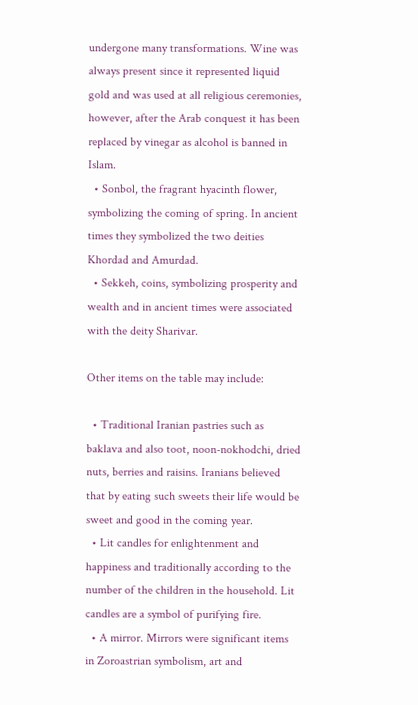undergone many transformations. Wine was always present since it represented liquid gold and was used at all religious ceremonies, however, after the Arab conquest it has been replaced by vinegar as alcohol is banned in Islam.
  • Sonbol, the fragrant hyacinth flower, symbolizing the coming of spring. In ancient times they symbolized the two deities Khordad and Amurdad.
  • Sekkeh, coins, symbolizing prosperity and wealth and in ancient times were associated with the deity Sharivar.

Other items on the table may include:

  • Traditional Iranian pastries such as baklava and also toot, noon-nokhodchi, dried nuts, berries and raisins. Iranians believed that by eating such sweets their life would be sweet and good in the coming year.
  • Lit candles for enlightenment and happiness and traditionally according to the number of the children in the household. Lit candles are a symbol of purifying fire.
  • A mirror. Mirrors were significant items in Zoroastrian symbolism, art and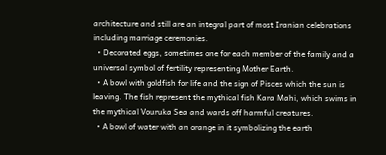architecture and still are an integral part of most Iranian celebrations including marriage ceremonies.
  • Decorated eggs, sometimes one for each member of the family and a universal symbol of fertility representing Mother Earth.
  • A bowl with goldfish for life and the sign of Pisces which the sun is leaving. The fish represent the mythical fish Kara Mahi, which swims in the mythical Vouruka Sea and wards off harmful creatures.
  • A bowl of water with an orange in it symbolizing the earth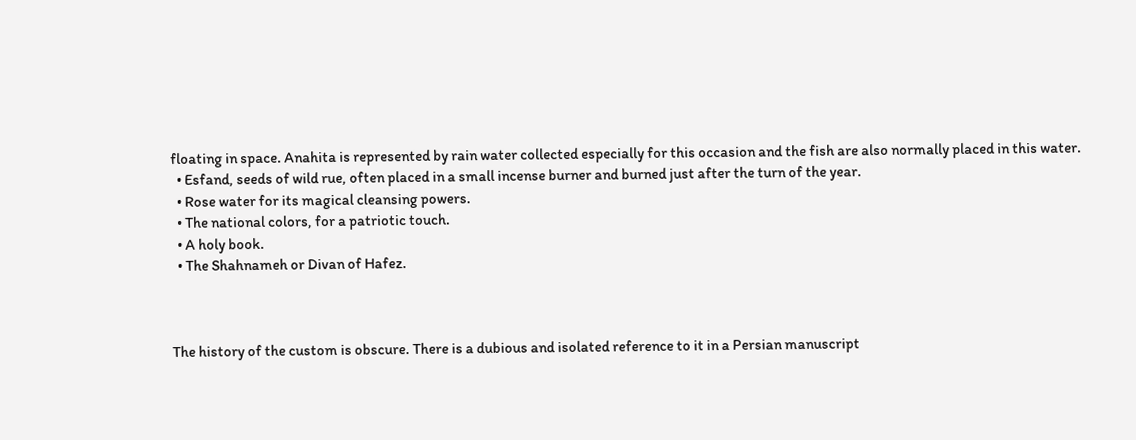floating in space. Anahita is represented by rain water collected especially for this occasion and the fish are also normally placed in this water.
  • Esfand, seeds of wild rue, often placed in a small incense burner and burned just after the turn of the year.
  • Rose water for its magical cleansing powers.
  • The national colors, for a patriotic touch.
  • A holy book.
  • The Shahnameh or Divan of Hafez.



The history of the custom is obscure. There is a dubious and isolated reference to it in a Persian manuscript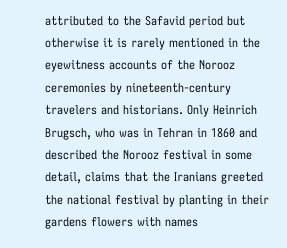attributed to the Safavid period but otherwise it is rarely mentioned in the eyewitness accounts of the Norooz ceremonies by nineteenth-century travelers and historians. Only Heinrich Brugsch, who was in Tehran in 1860 and described the Norooz festival in some detail, claims that the Iranians greeted the national festival by planting in their gardens flowers with names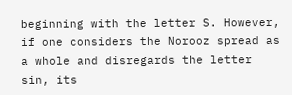beginning with the letter S. However, if one considers the Norooz spread as a whole and disregards the letter sin, its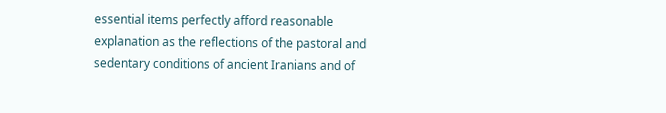essential items perfectly afford reasonable explanation as the reflections of the pastoral and sedentary conditions of ancient Iranians and of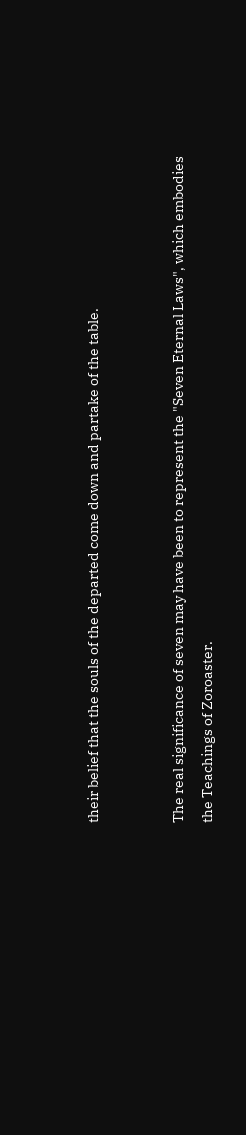their belief that the souls of the departed come down and partake of the table.


The real significance of seven may have been to represent the "Seven Eternal Laws", which embodies the Teachings of Zoroaster.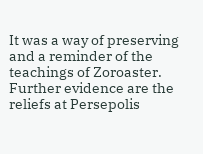It was a way of preserving and a reminder of the teachings of Zoroaster. Further evidence are the reliefs at Persepolis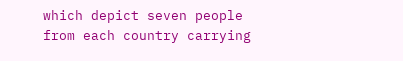which depict seven people from each country carrying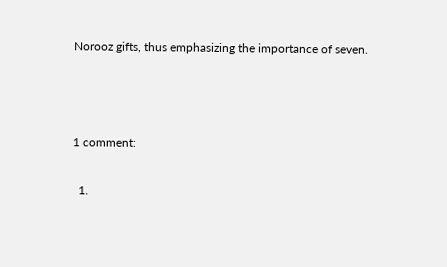Norooz gifts, thus emphasizing the importance of seven.



1 comment:

  1.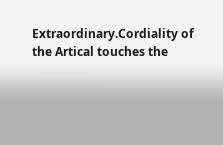Extraordinary.Cordiality of the Artical touches the